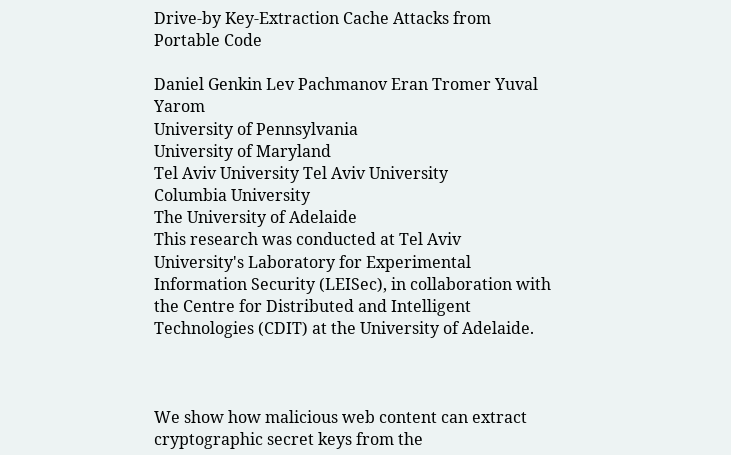Drive-by Key-Extraction Cache Attacks from Portable Code

Daniel Genkin Lev Pachmanov Eran Tromer Yuval Yarom
University of Pennsylvania
University of Maryland
Tel Aviv University Tel Aviv University
Columbia University
The University of Adelaide
This research was conducted at Tel Aviv University's Laboratory for Experimental Information Security (LEISec), in collaboration with the Centre for Distributed and Intelligent Technologies (CDIT) at the University of Adelaide.



We show how malicious web content can extract cryptographic secret keys from the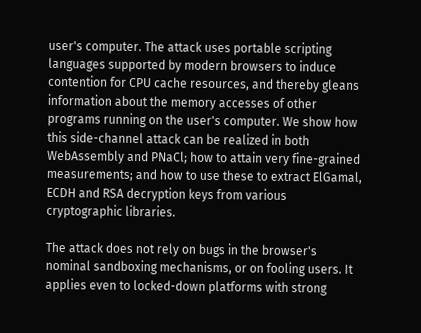user's computer. The attack uses portable scripting languages supported by modern browsers to induce contention for CPU cache resources, and thereby gleans information about the memory accesses of other programs running on the user's computer. We show how this side-channel attack can be realized in both WebAssembly and PNaCl; how to attain very fine-grained measurements; and how to use these to extract ElGamal, ECDH and RSA decryption keys from various cryptographic libraries.

The attack does not rely on bugs in the browser's nominal sandboxing mechanisms, or on fooling users. It applies even to locked-down platforms with strong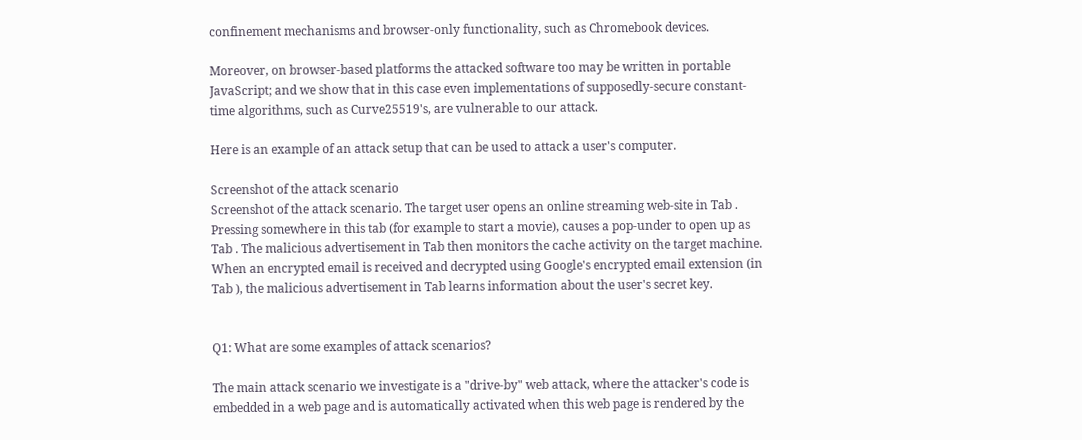confinement mechanisms and browser-only functionality, such as Chromebook devices.

Moreover, on browser-based platforms the attacked software too may be written in portable JavaScript; and we show that in this case even implementations of supposedly-secure constant-time algorithms, such as Curve25519's, are vulnerable to our attack.

Here is an example of an attack setup that can be used to attack a user's computer.

Screenshot of the attack scenario
Screenshot of the attack scenario. The target user opens an online streaming web-site in Tab . Pressing somewhere in this tab (for example to start a movie), causes a pop-under to open up as Tab . The malicious advertisement in Tab then monitors the cache activity on the target machine. When an encrypted email is received and decrypted using Google's encrypted email extension (in Tab ), the malicious advertisement in Tab learns information about the user's secret key.


Q1: What are some examples of attack scenarios?

The main attack scenario we investigate is a "drive-by" web attack, where the attacker's code is embedded in a web page and is automatically activated when this web page is rendered by the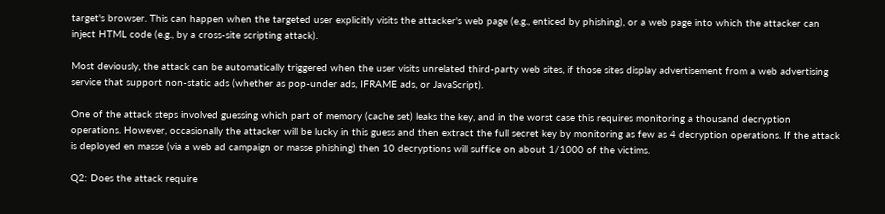target's browser. This can happen when the targeted user explicitly visits the attacker's web page (e.g., enticed by phishing), or a web page into which the attacker can inject HTML code (e.g., by a cross-site scripting attack).

Most deviously, the attack can be automatically triggered when the user visits unrelated third-party web sites, if those sites display advertisement from a web advertising service that support non-static ads (whether as pop-under ads, IFRAME ads, or JavaScript).

One of the attack steps involved guessing which part of memory (cache set) leaks the key, and in the worst case this requires monitoring a thousand decryption operations. However, occasionally the attacker will be lucky in this guess and then extract the full secret key by monitoring as few as 4 decryption operations. If the attack is deployed en masse (via a web ad campaign or masse phishing) then 10 decryptions will suffice on about 1/1000 of the victims.

Q2: Does the attack require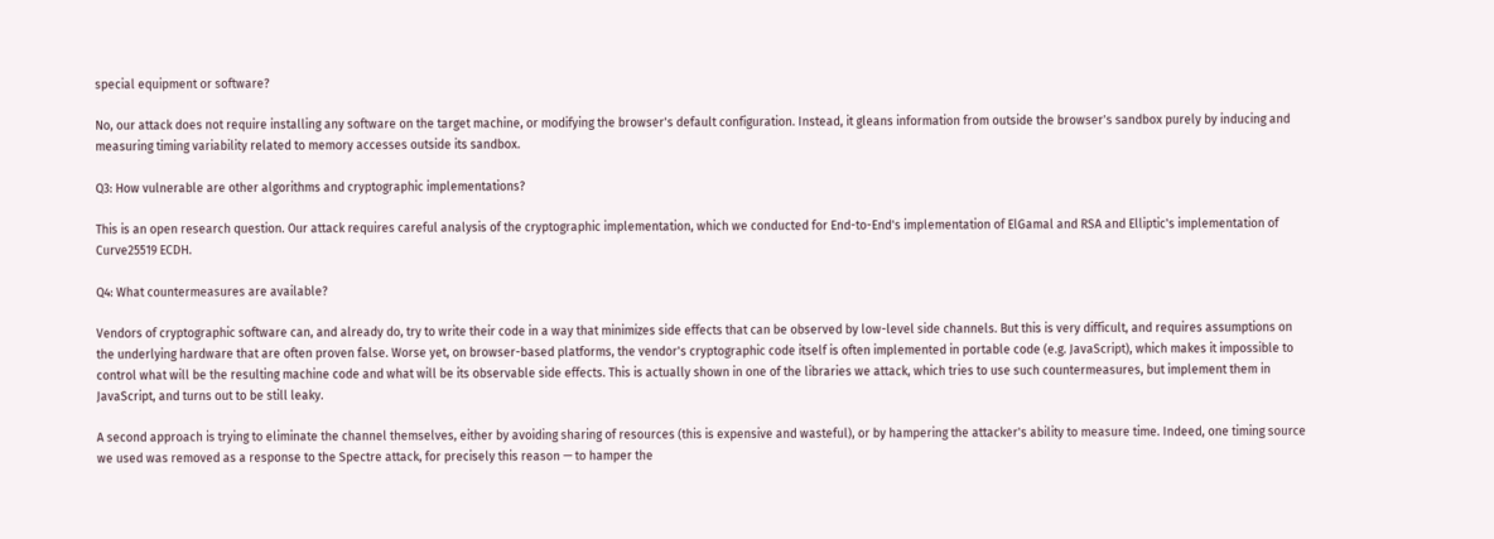special equipment or software?

No, our attack does not require installing any software on the target machine, or modifying the browser's default configuration. Instead, it gleans information from outside the browser's sandbox purely by inducing and measuring timing variability related to memory accesses outside its sandbox.

Q3: How vulnerable are other algorithms and cryptographic implementations?

This is an open research question. Our attack requires careful analysis of the cryptographic implementation, which we conducted for End-to-End's implementation of ElGamal and RSA and Elliptic's implementation of Curve25519 ECDH.

Q4: What countermeasures are available?

Vendors of cryptographic software can, and already do, try to write their code in a way that minimizes side effects that can be observed by low-level side channels. But this is very difficult, and requires assumptions on the underlying hardware that are often proven false. Worse yet, on browser-based platforms, the vendor's cryptographic code itself is often implemented in portable code (e.g. JavaScript), which makes it impossible to control what will be the resulting machine code and what will be its observable side effects. This is actually shown in one of the libraries we attack, which tries to use such countermeasures, but implement them in JavaScript, and turns out to be still leaky.

A second approach is trying to eliminate the channel themselves, either by avoiding sharing of resources (this is expensive and wasteful), or by hampering the attacker's ability to measure time. Indeed, one timing source we used was removed as a response to the Spectre attack, for precisely this reason — to hamper the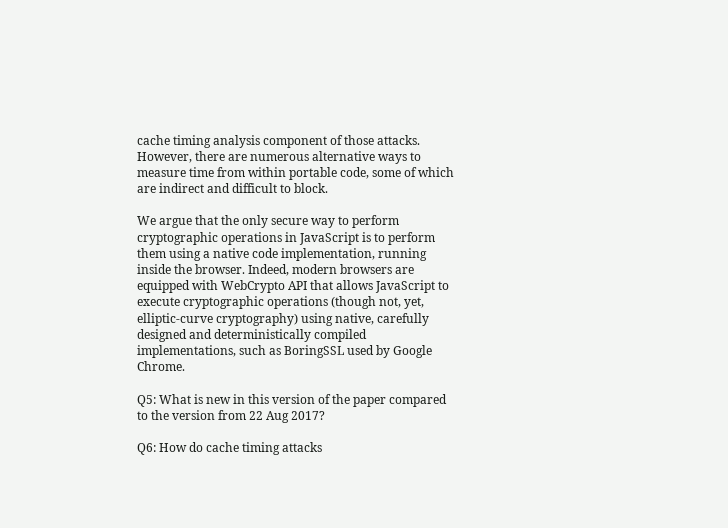cache timing analysis component of those attacks. However, there are numerous alternative ways to measure time from within portable code, some of which are indirect and difficult to block.

We argue that the only secure way to perform cryptographic operations in JavaScript is to perform them using a native code implementation, running inside the browser. Indeed, modern browsers are equipped with WebCrypto API that allows JavaScript to execute cryptographic operations (though not, yet, elliptic-curve cryptography) using native, carefully designed and deterministically compiled implementations, such as BoringSSL used by Google Chrome.

Q5: What is new in this version of the paper compared to the version from 22 Aug 2017?

Q6: How do cache timing attacks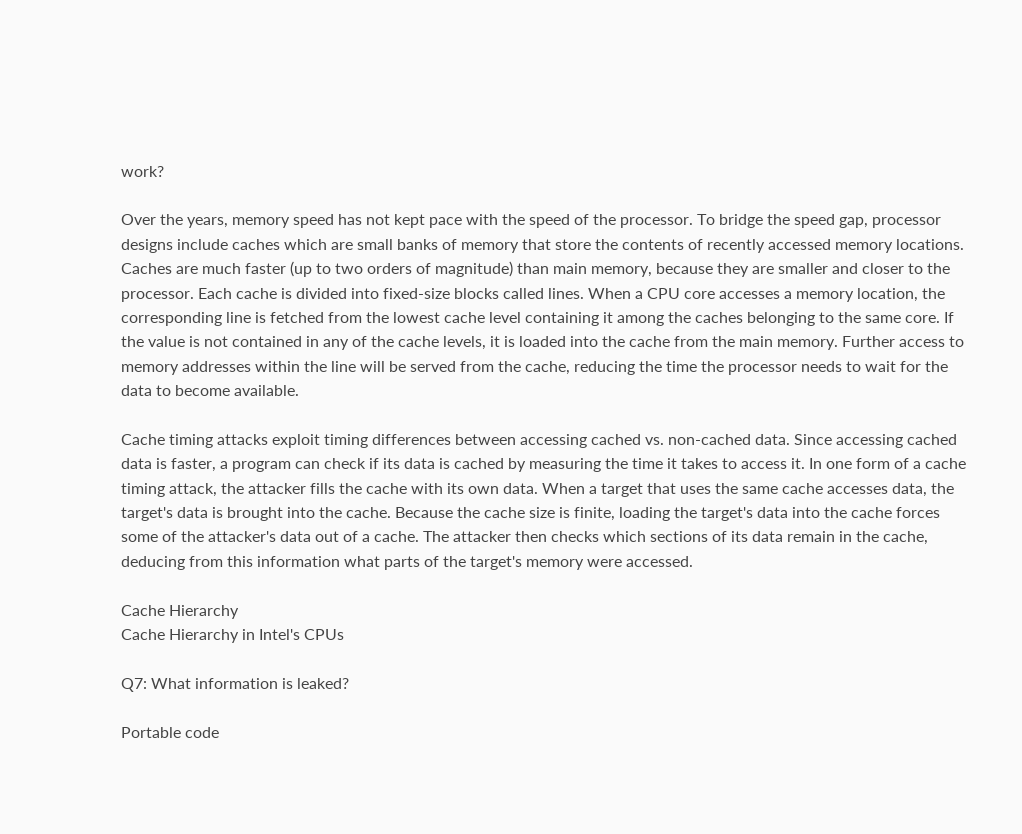work?

Over the years, memory speed has not kept pace with the speed of the processor. To bridge the speed gap, processor designs include caches which are small banks of memory that store the contents of recently accessed memory locations. Caches are much faster (up to two orders of magnitude) than main memory, because they are smaller and closer to the processor. Each cache is divided into fixed-size blocks called lines. When a CPU core accesses a memory location, the corresponding line is fetched from the lowest cache level containing it among the caches belonging to the same core. If the value is not contained in any of the cache levels, it is loaded into the cache from the main memory. Further access to memory addresses within the line will be served from the cache, reducing the time the processor needs to wait for the data to become available.

Cache timing attacks exploit timing differences between accessing cached vs. non-cached data. Since accessing cached data is faster, a program can check if its data is cached by measuring the time it takes to access it. In one form of a cache timing attack, the attacker fills the cache with its own data. When a target that uses the same cache accesses data, the target's data is brought into the cache. Because the cache size is finite, loading the target's data into the cache forces some of the attacker's data out of a cache. The attacker then checks which sections of its data remain in the cache, deducing from this information what parts of the target's memory were accessed.

Cache Hierarchy
Cache Hierarchy in Intel's CPUs

Q7: What information is leaked?

Portable code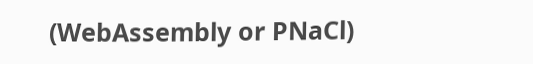(WebAssembly or PNaCl)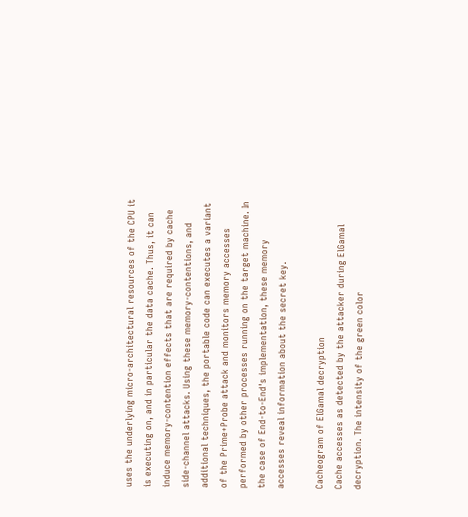uses the underlying micro-architectural resources of the CPU it is executing on, and in particular the data cache. Thus, it can induce memory-contention effects that are required by cache side-channel attacks. Using these memory-contentions, and additional techniques, the portable code can executes a variant of the Prime+Probe attack and monitors memory accesses performed by other processes running on the target machine. In the case of End-to-End's implementation, these memory accesses reveal information about the secret key.

Cacheogram of ElGamal decryption
Cache accesses as detected by the attacker during ElGamal decryption. The intensity of the green color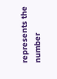represents the number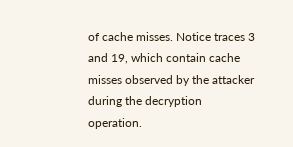of cache misses. Notice traces 3 and 19, which contain cache misses observed by the attacker during the decryption operation.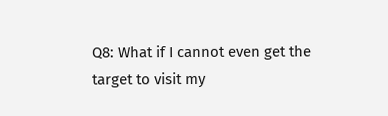Q8: What if I cannot even get the target to visit my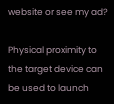website or see my ad?

Physical proximity to the target device can be used to launch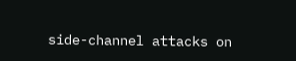side-channel attacks on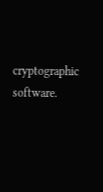cryptographic software.